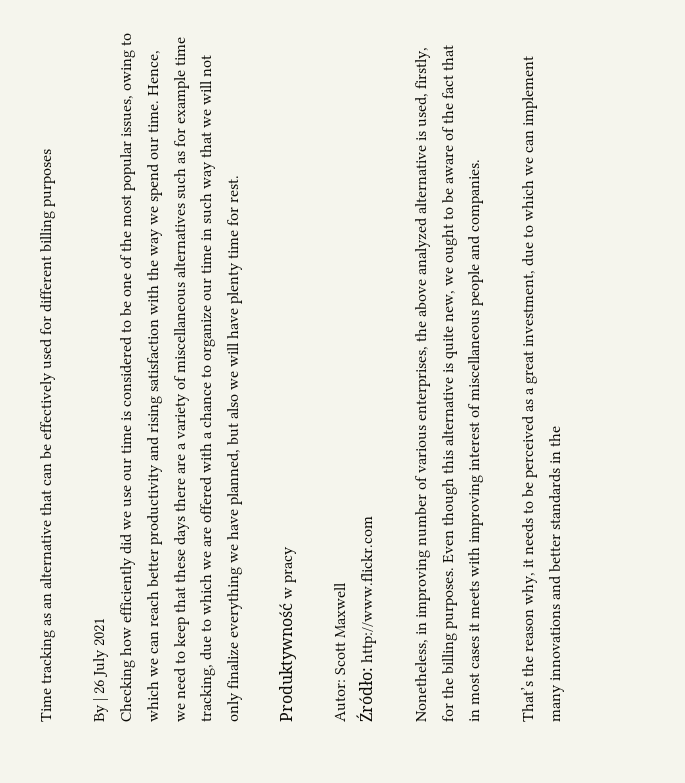Time tracking as an alternative that can be effectively used for different billing purposes

By | 26 July 2021
Checking how efficiently did we use our time is considered to be one of the most popular issues, owing to which we can reach better productivity and rising satisfaction with the way we spend our time. Hence, we need to keep that these days there are a variety of miscellaneous alternatives such as for example time tracking, due to which we are offered with a chance to organize our time in such way that we will not only finalize everything we have planned, but also we will have plenty time for rest.

Produktywność w pracy

Autor: Scott Maxwell
Źródło: http://www.flickr.com

Nonetheless, in improving number of various enterprises, the above analyzed alternative is used, firstly, for the billing purposes. Even though this alternative is quite new, we ought to be aware of the fact that in most cases it meets with improving interest of miscellaneous people and companies.

That’s the reason why, it needs to be perceived as a great investment, due to which we can implement many innovations and better standards in the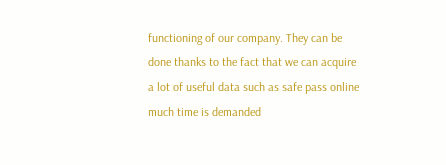functioning of our company. They can be done thanks to the fact that we can acquire a lot of useful data such as safe pass online much time is demanded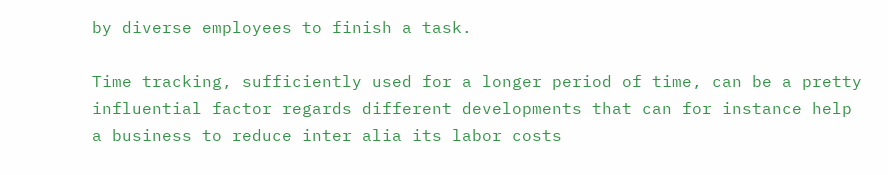by diverse employees to finish a task.

Time tracking, sufficiently used for a longer period of time, can be a pretty influential factor regards different developments that can for instance help a business to reduce inter alia its labor costs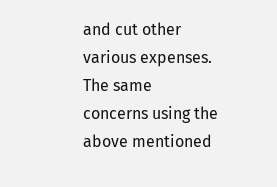and cut other various expenses. The same concerns using the above mentioned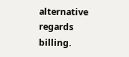alternative regards billing.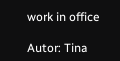work in office

Autor: Tina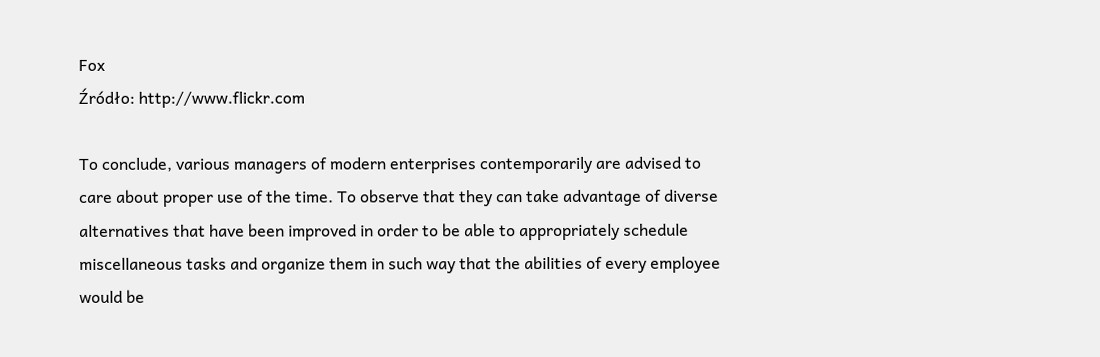Fox
Źródło: http://www.flickr.com

To conclude, various managers of modern enterprises contemporarily are advised to care about proper use of the time. To observe that they can take advantage of diverse alternatives that have been improved in order to be able to appropriately schedule miscellaneous tasks and organize them in such way that the abilities of every employee would be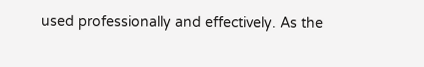used professionally and effectively. As the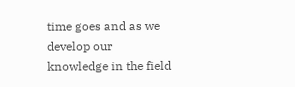time goes and as we develop our knowledge in the field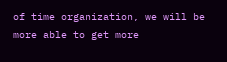of time organization, we will be more able to get more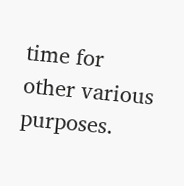time for other various purposes.